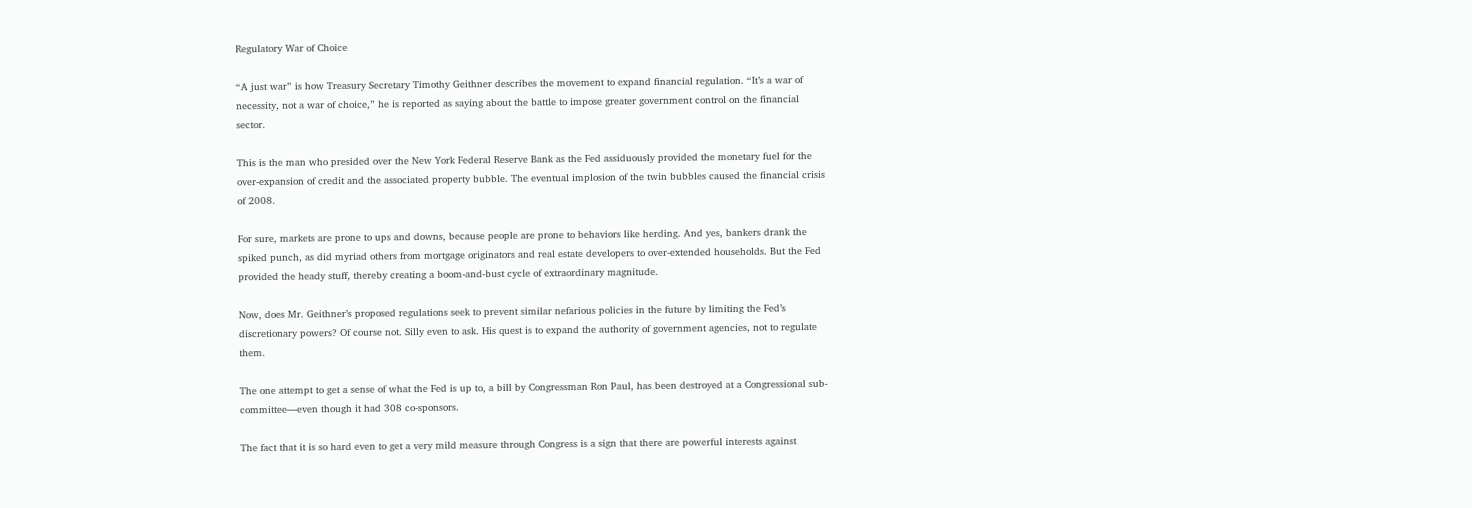Regulatory War of Choice

“A just war” is how Treasury Secretary Timothy Geithner describes the movement to expand financial regulation. “It’s a war of necessity, not a war of choice,” he is reported as saying about the battle to impose greater government control on the financial sector.

This is the man who presided over the New York Federal Reserve Bank as the Fed assiduously provided the monetary fuel for the over-expansion of credit and the associated property bubble. The eventual implosion of the twin bubbles caused the financial crisis of 2008.

For sure, markets are prone to ups and downs, because people are prone to behaviors like herding. And yes, bankers drank the spiked punch, as did myriad others from mortgage originators and real estate developers to over-extended households. But the Fed provided the heady stuff, thereby creating a boom-and-bust cycle of extraordinary magnitude.

Now, does Mr. Geithner’s proposed regulations seek to prevent similar nefarious policies in the future by limiting the Fed’s discretionary powers? Of course not. Silly even to ask. His quest is to expand the authority of government agencies, not to regulate them.

The one attempt to get a sense of what the Fed is up to, a bill by Congressman Ron Paul, has been destroyed at a Congressional sub-committee—even though it had 308 co-sponsors.

The fact that it is so hard even to get a very mild measure through Congress is a sign that there are powerful interests against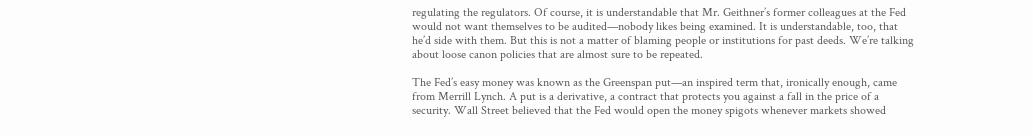regulating the regulators. Of course, it is understandable that Mr. Geithner’s former colleagues at the Fed would not want themselves to be audited—nobody likes being examined. It is understandable, too, that he’d side with them. But this is not a matter of blaming people or institutions for past deeds. We’re talking about loose canon policies that are almost sure to be repeated.

The Fed’s easy money was known as the Greenspan put—an inspired term that, ironically enough, came from Merrill Lynch. A put is a derivative, a contract that protects you against a fall in the price of a security. Wall Street believed that the Fed would open the money spigots whenever markets showed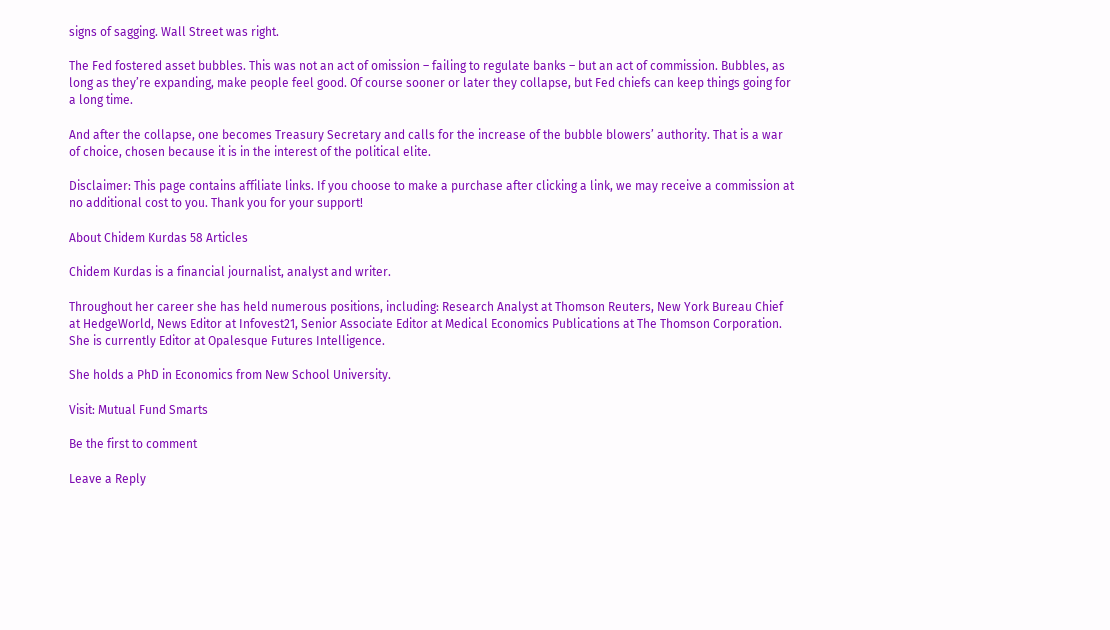signs of sagging. Wall Street was right.

The Fed fostered asset bubbles. This was not an act of omission – failing to regulate banks – but an act of commission. Bubbles, as long as they’re expanding, make people feel good. Of course sooner or later they collapse, but Fed chiefs can keep things going for a long time.

And after the collapse, one becomes Treasury Secretary and calls for the increase of the bubble blowers’ authority. That is a war of choice, chosen because it is in the interest of the political elite.

Disclaimer: This page contains affiliate links. If you choose to make a purchase after clicking a link, we may receive a commission at no additional cost to you. Thank you for your support!

About Chidem Kurdas 58 Articles

Chidem Kurdas is a financial journalist, analyst and writer.

Throughout her career she has held numerous positions, including: Research Analyst at Thomson Reuters, New York Bureau Chief at HedgeWorld, News Editor at Infovest21, Senior Associate Editor at Medical Economics Publications at The Thomson Corporation. She is currently Editor at Opalesque Futures Intelligence.

She holds a PhD in Economics from New School University.

Visit: Mutual Fund Smarts

Be the first to comment

Leave a Reply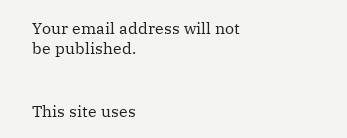Your email address will not be published.


This site uses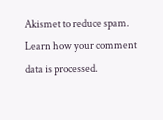Akismet to reduce spam. Learn how your comment data is processed.